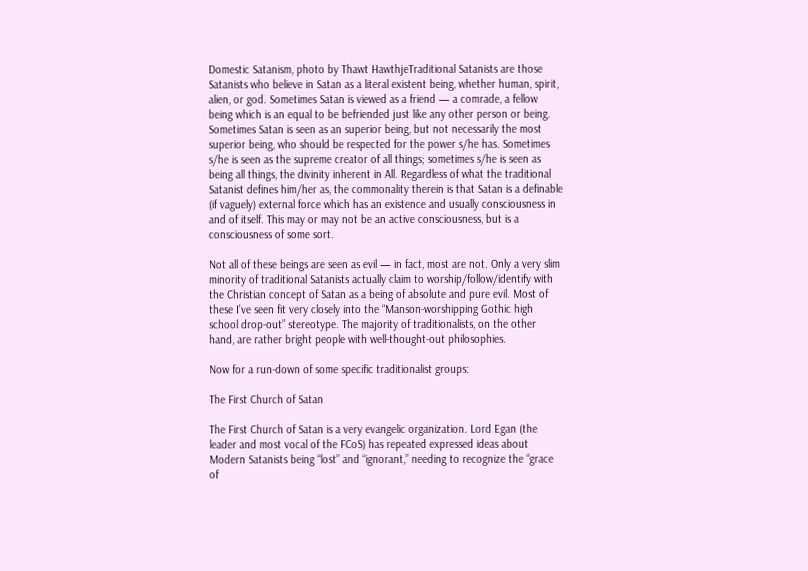Domestic Satanism, photo by Thawt HawthjeTraditional Satanists are those Satanists who believe in Satan as a literal existent being, whether human, spirit, alien, or god. Sometimes Satan is viewed as a friend — a comrade, a fellow being which is an equal to be befriended just like any other person or being. Sometimes Satan is seen as an superior being, but not necessarily the most superior being, who should be respected for the power s/he has. Sometimes s/he is seen as the supreme creator of all things; sometimes s/he is seen as being all things, the divinity inherent in All. Regardless of what the traditional Satanist defines him/her as, the commonality therein is that Satan is a definable (if vaguely) external force which has an existence and usually consciousness in and of itself. This may or may not be an active consciousness, but is a consciousness of some sort.

Not all of these beings are seen as evil — in fact, most are not. Only a very slim minority of traditional Satanists actually claim to worship/follow/identify with the Christian concept of Satan as a being of absolute and pure evil. Most of these I’ve seen fit very closely into the “Manson-worshipping Gothic high school drop-out” stereotype. The majority of traditionalists, on the other hand, are rather bright people with well-thought-out philosophies.

Now for a run-down of some specific traditionalist groups:

The First Church of Satan

The First Church of Satan is a very evangelic organization. Lord Egan (the leader and most vocal of the FCoS) has repeated expressed ideas about Modern Satanists being “lost” and “ignorant,” needing to recognize the “grace of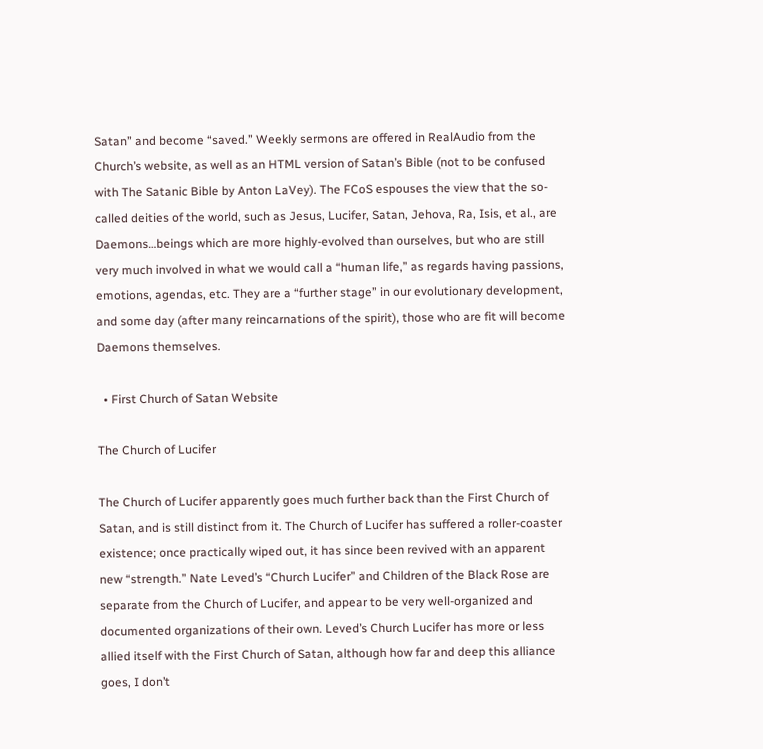Satan” and become “saved.” Weekly sermons are offered in RealAudio from the Church’s website, as well as an HTML version of Satan’s Bible (not to be confused with The Satanic Bible by Anton LaVey). The FCoS espouses the view that the so-called deities of the world, such as Jesus, Lucifer, Satan, Jehova, Ra, Isis, et al., are Daemons…beings which are more highly-evolved than ourselves, but who are still very much involved in what we would call a “human life,” as regards having passions, emotions, agendas, etc. They are a “further stage” in our evolutionary development, and some day (after many reincarnations of the spirit), those who are fit will become Daemons themselves.

  • First Church of Satan Website

The Church of Lucifer

The Church of Lucifer apparently goes much further back than the First Church of Satan, and is still distinct from it. The Church of Lucifer has suffered a roller-coaster existence; once practically wiped out, it has since been revived with an apparent new “strength.” Nate Leved’s “Church Lucifer” and Children of the Black Rose are separate from the Church of Lucifer, and appear to be very well-organized and documented organizations of their own. Leved’s Church Lucifer has more or less allied itself with the First Church of Satan, although how far and deep this alliance goes, I don’t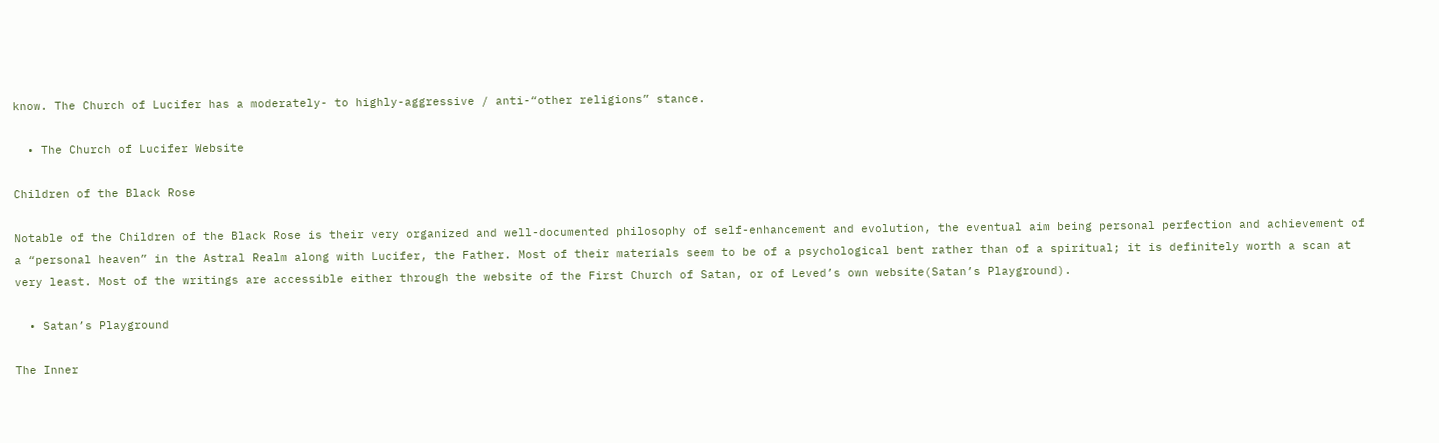know. The Church of Lucifer has a moderately- to highly-aggressive / anti-“other religions” stance.

  • The Church of Lucifer Website

Children of the Black Rose

Notable of the Children of the Black Rose is their very organized and well-documented philosophy of self-enhancement and evolution, the eventual aim being personal perfection and achievement of a “personal heaven” in the Astral Realm along with Lucifer, the Father. Most of their materials seem to be of a psychological bent rather than of a spiritual; it is definitely worth a scan at very least. Most of the writings are accessible either through the website of the First Church of Satan, or of Leved’s own website(Satan’s Playground).

  • Satan’s Playground

The Inner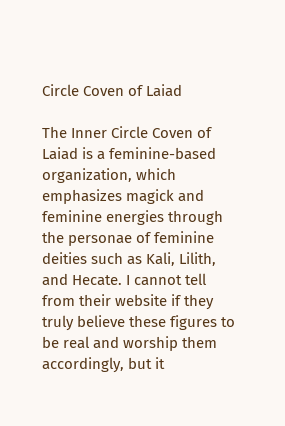Circle Coven of Laiad

The Inner Circle Coven of Laiad is a feminine-based organization, which emphasizes magick and feminine energies through the personae of feminine deities such as Kali, Lilith, and Hecate. I cannot tell from their website if they truly believe these figures to be real and worship them accordingly, but it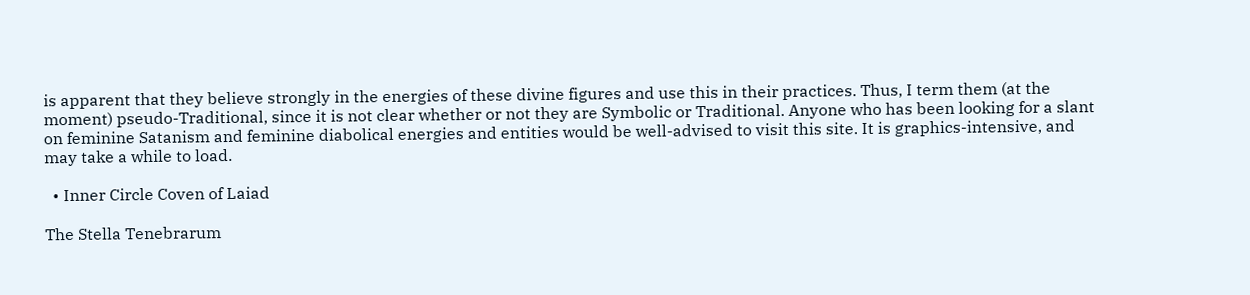is apparent that they believe strongly in the energies of these divine figures and use this in their practices. Thus, I term them (at the moment) pseudo-Traditional, since it is not clear whether or not they are Symbolic or Traditional. Anyone who has been looking for a slant on feminine Satanism and feminine diabolical energies and entities would be well-advised to visit this site. It is graphics-intensive, and may take a while to load.

  • Inner Circle Coven of Laiad

The Stella Tenebrarum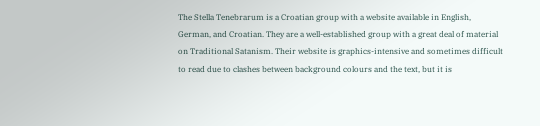The Stella Tenebrarum is a Croatian group with a website available in English, German, and Croatian. They are a well-established group with a great deal of material on Traditional Satanism. Their website is graphics-intensive and sometimes difficult to read due to clashes between background colours and the text, but it is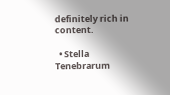definitely rich in content.

  • Stella Tenebrarum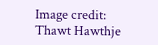Image credit: Thawt Hawthje